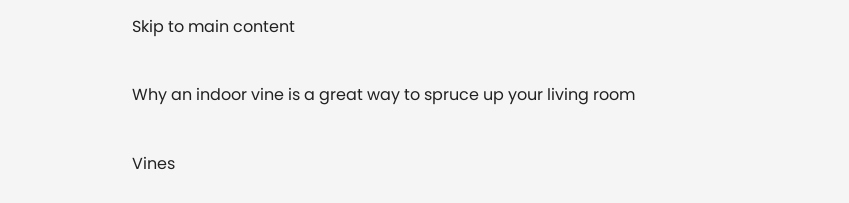Skip to main content

Why an indoor vine is a great way to spruce up your living room

Vines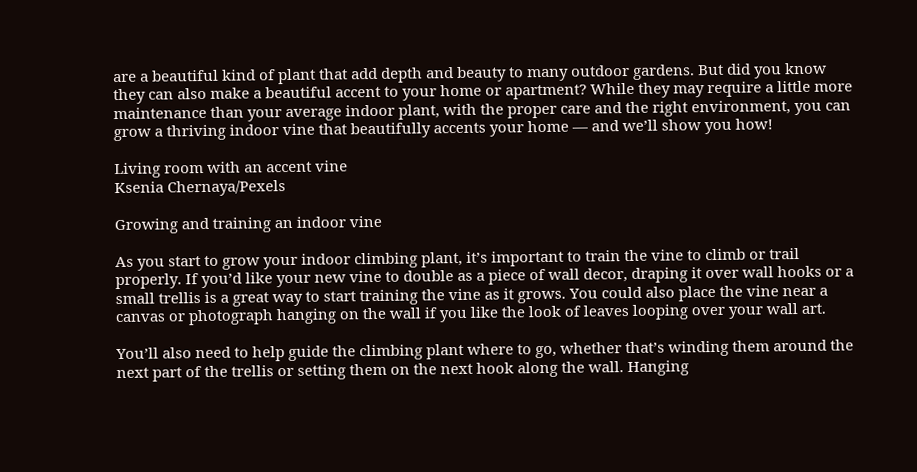are a beautiful kind of plant that add depth and beauty to many outdoor gardens. But did you know they can also make a beautiful accent to your home or apartment? While they may require a little more maintenance than your average indoor plant, with the proper care and the right environment, you can grow a thriving indoor vine that beautifully accents your home — and we’ll show you how!

Living room with an accent vine
Ksenia Chernaya/Pexels

Growing and training an indoor vine

As you start to grow your indoor climbing plant, it’s important to train the vine to climb or trail properly. If you’d like your new vine to double as a piece of wall decor, draping it over wall hooks or a small trellis is a great way to start training the vine as it grows. You could also place the vine near a canvas or photograph hanging on the wall if you like the look of leaves looping over your wall art.

You’ll also need to help guide the climbing plant where to go, whether that’s winding them around the next part of the trellis or setting them on the next hook along the wall. Hanging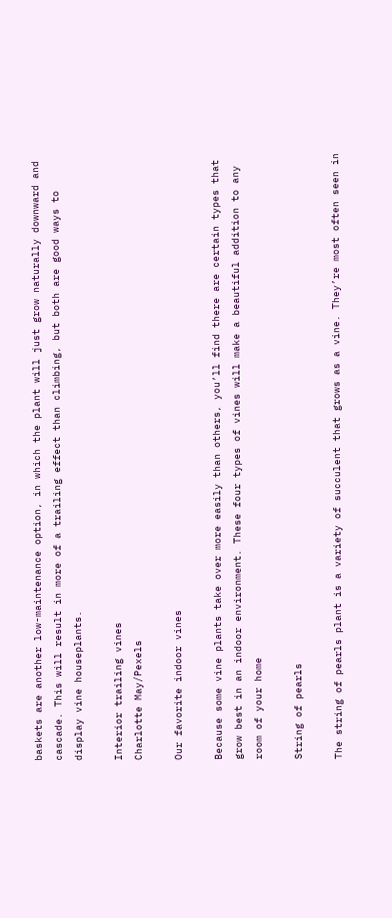baskets are another low-maintenance option, in which the plant will just grow naturally downward and cascade. This will result in more of a trailing effect than climbing, but both are good ways to display vine houseplants.

Interior trailing vines
Charlotte May/Pexels

Our favorite indoor vines

Because some vine plants take over more easily than others, you’ll find there are certain types that grow best in an indoor environment. These four types of vines will make a beautiful addition to any room of your home

String of pearls

The string of pearls plant is a variety of succulent that grows as a vine. They’re most often seen in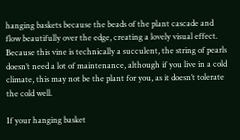hanging baskets because the beads of the plant cascade and flow beautifully over the edge, creating a lovely visual effect. Because this vine is technically a succulent, the string of pearls doesn’t need a lot of maintenance, although if you live in a cold climate, this may not be the plant for you, as it doesn’t tolerate the cold well.

If your hanging basket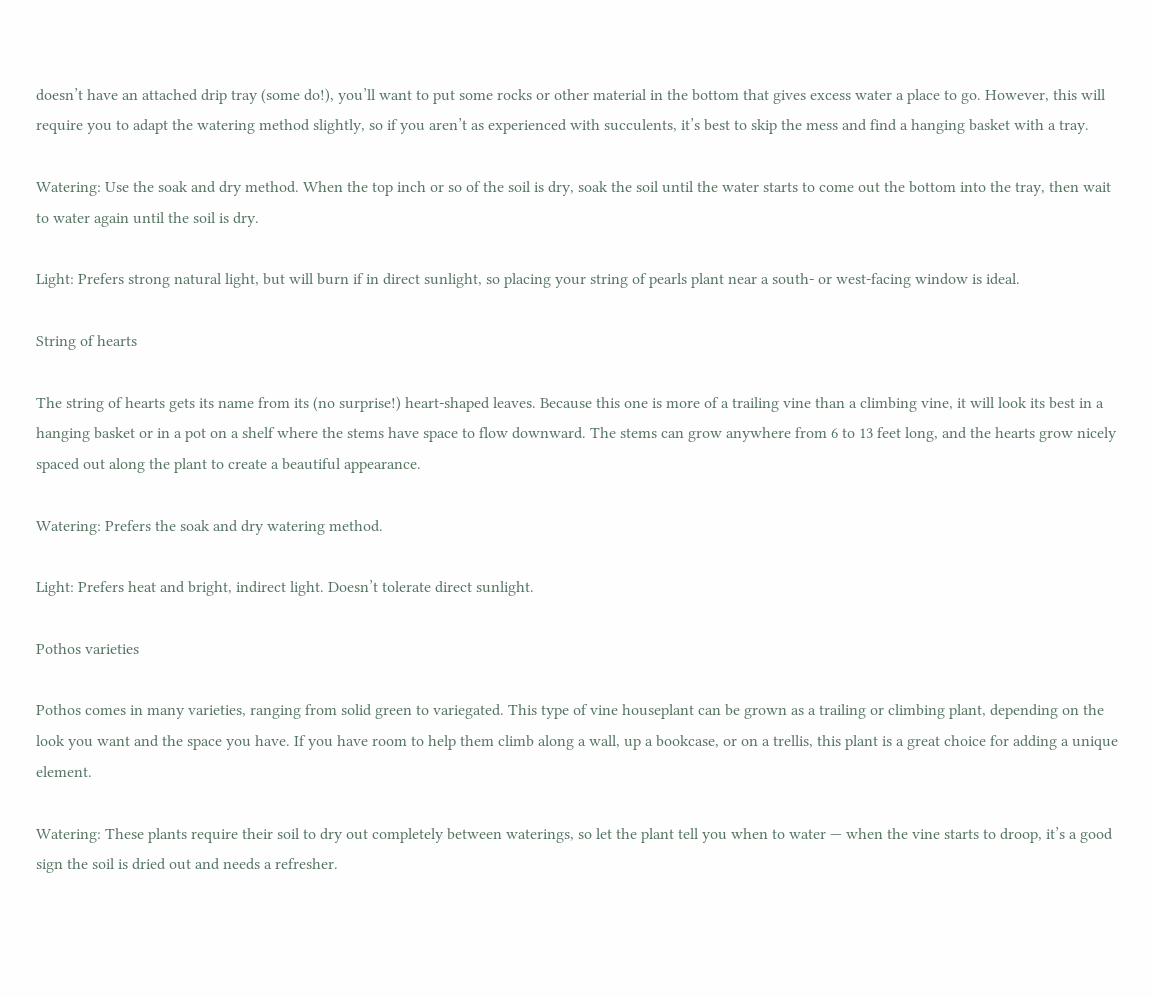doesn’t have an attached drip tray (some do!), you’ll want to put some rocks or other material in the bottom that gives excess water a place to go. However, this will require you to adapt the watering method slightly, so if you aren’t as experienced with succulents, it’s best to skip the mess and find a hanging basket with a tray.

Watering: Use the soak and dry method. When the top inch or so of the soil is dry, soak the soil until the water starts to come out the bottom into the tray, then wait to water again until the soil is dry.

Light: Prefers strong natural light, but will burn if in direct sunlight, so placing your string of pearls plant near a south- or west-facing window is ideal.

String of hearts

The string of hearts gets its name from its (no surprise!) heart-shaped leaves. Because this one is more of a trailing vine than a climbing vine, it will look its best in a hanging basket or in a pot on a shelf where the stems have space to flow downward. The stems can grow anywhere from 6 to 13 feet long, and the hearts grow nicely spaced out along the plant to create a beautiful appearance.

Watering: Prefers the soak and dry watering method.

Light: Prefers heat and bright, indirect light. Doesn’t tolerate direct sunlight.

Pothos varieties

Pothos comes in many varieties, ranging from solid green to variegated. This type of vine houseplant can be grown as a trailing or climbing plant, depending on the look you want and the space you have. If you have room to help them climb along a wall, up a bookcase, or on a trellis, this plant is a great choice for adding a unique element.

Watering: These plants require their soil to dry out completely between waterings, so let the plant tell you when to water — when the vine starts to droop, it’s a good sign the soil is dried out and needs a refresher.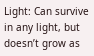Light: Can survive in any light, but doesn’t grow as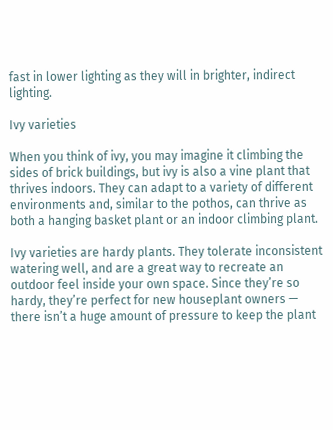fast in lower lighting as they will in brighter, indirect lighting.

Ivy varieties

When you think of ivy, you may imagine it climbing the sides of brick buildings, but ivy is also a vine plant that thrives indoors. They can adapt to a variety of different environments and, similar to the pothos, can thrive as both a hanging basket plant or an indoor climbing plant.

Ivy varieties are hardy plants. They tolerate inconsistent watering well, and are a great way to recreate an outdoor feel inside your own space. Since they’re so hardy, they’re perfect for new houseplant owners — there isn’t a huge amount of pressure to keep the plant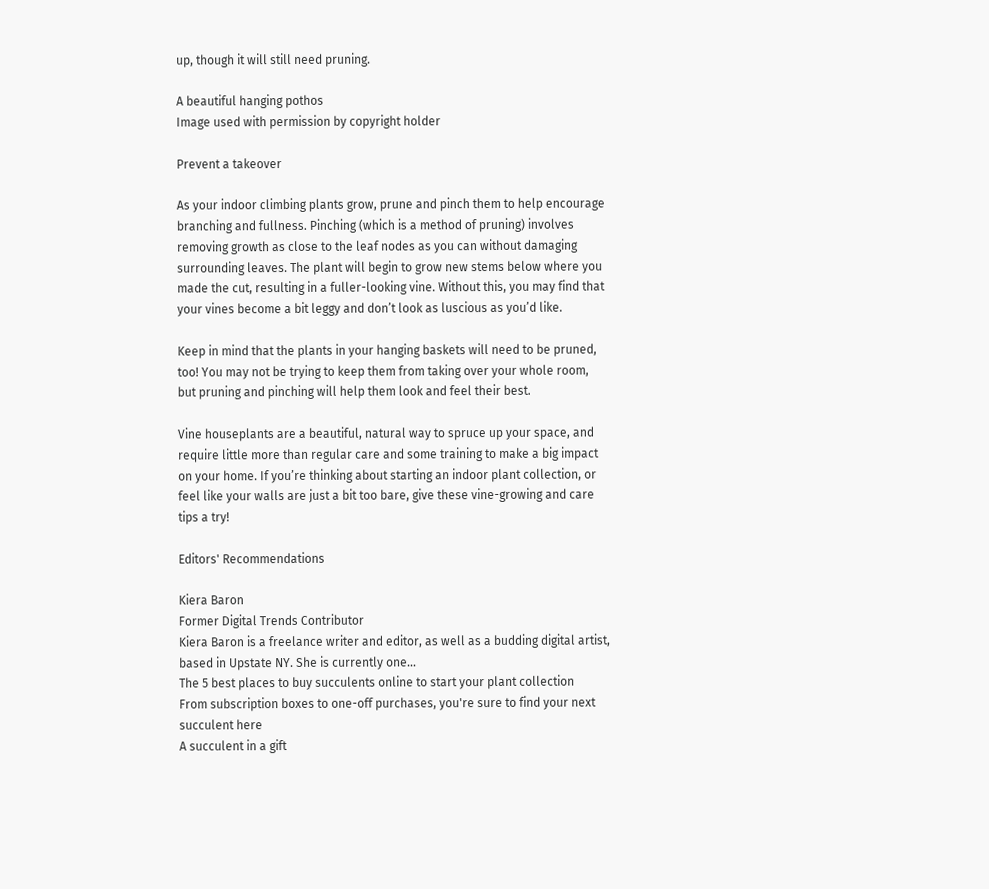up, though it will still need pruning.

A beautiful hanging pothos
Image used with permission by copyright holder

Prevent a takeover

As your indoor climbing plants grow, prune and pinch them to help encourage branching and fullness. Pinching (which is a method of pruning) involves removing growth as close to the leaf nodes as you can without damaging surrounding leaves. The plant will begin to grow new stems below where you made the cut, resulting in a fuller-looking vine. Without this, you may find that your vines become a bit leggy and don’t look as luscious as you’d like.

Keep in mind that the plants in your hanging baskets will need to be pruned, too! You may not be trying to keep them from taking over your whole room, but pruning and pinching will help them look and feel their best.

Vine houseplants are a beautiful, natural way to spruce up your space, and require little more than regular care and some training to make a big impact on your home. If you’re thinking about starting an indoor plant collection, or feel like your walls are just a bit too bare, give these vine-growing and care tips a try!

Editors' Recommendations

Kiera Baron
Former Digital Trends Contributor
Kiera Baron is a freelance writer and editor, as well as a budding digital artist, based in Upstate NY. She is currently one…
The 5 best places to buy succulents online to start your plant collection
From subscription boxes to one-off purchases, you're sure to find your next succulent here
A succulent in a gift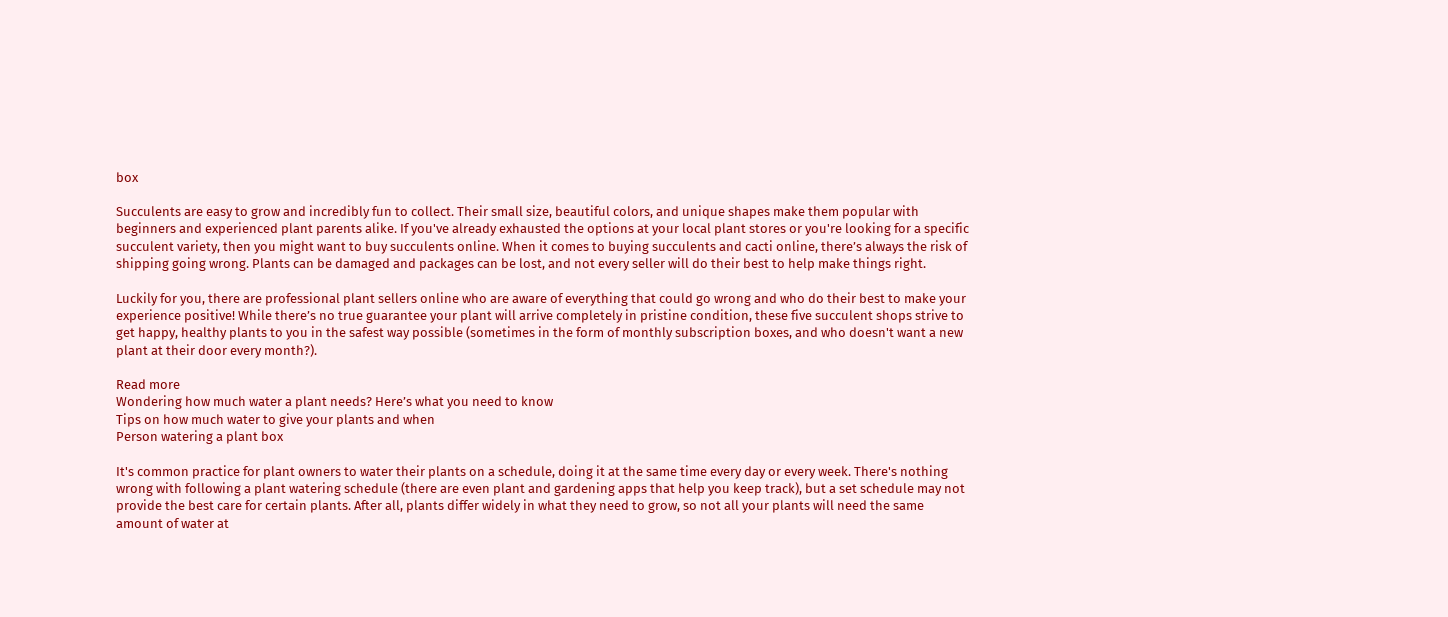box

Succulents are easy to grow and incredibly fun to collect. Their small size, beautiful colors, and unique shapes make them popular with beginners and experienced plant parents alike. If you've already exhausted the options at your local plant stores or you're looking for a specific succulent variety, then you might want to buy succulents online. When it comes to buying succulents and cacti online, there’s always the risk of shipping going wrong. Plants can be damaged and packages can be lost, and not every seller will do their best to help make things right.

Luckily for you, there are professional plant sellers online who are aware of everything that could go wrong and who do their best to make your experience positive! While there’s no true guarantee your plant will arrive completely in pristine condition, these five succulent shops strive to get happy, healthy plants to you in the safest way possible (sometimes in the form of monthly subscription boxes, and who doesn't want a new plant at their door every month?).

Read more
Wondering how much water a plant needs? Here’s what you need to know
Tips on how much water to give your plants and when
Person watering a plant box

It's common practice for plant owners to water their plants on a schedule, doing it at the same time every day or every week. There's nothing wrong with following a plant watering schedule (there are even plant and gardening apps that help you keep track), but a set schedule may not provide the best care for certain plants. After all, plants differ widely in what they need to grow, so not all your plants will need the same amount of water at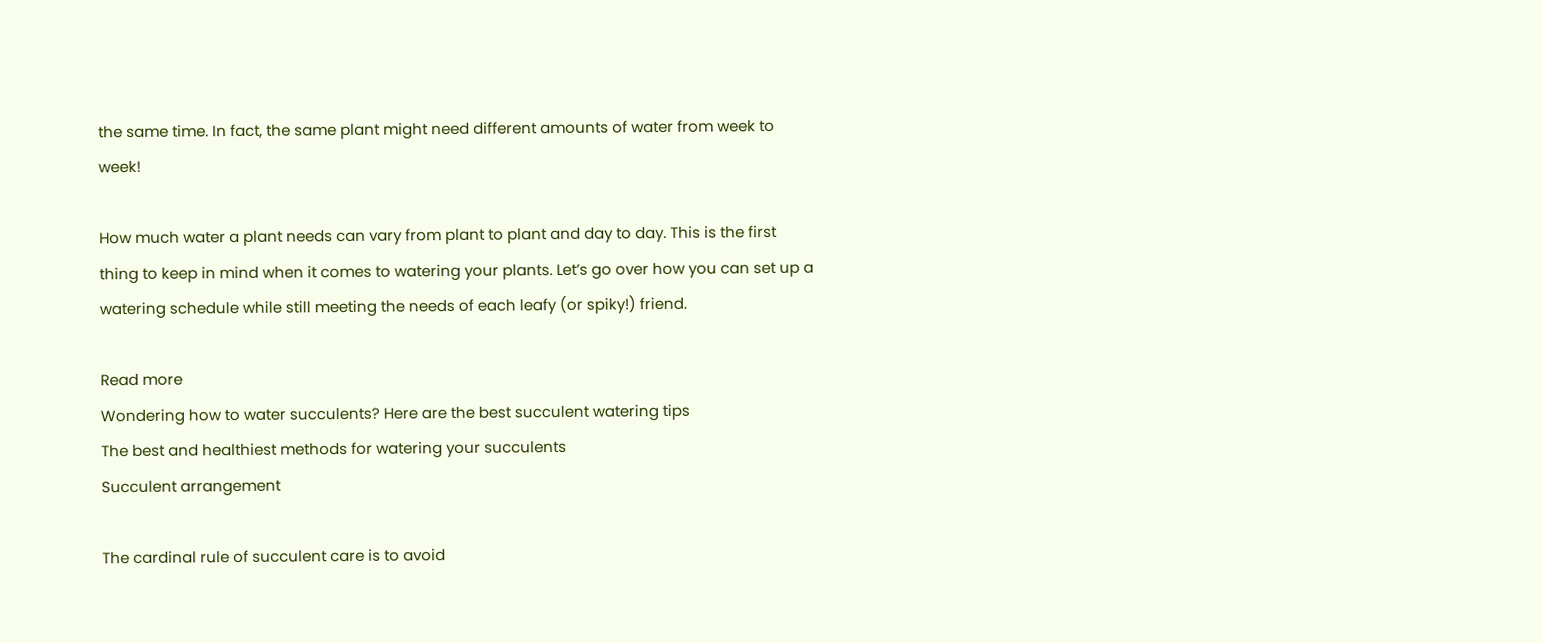the same time. In fact, the same plant might need different amounts of water from week to week!

How much water a plant needs can vary from plant to plant and day to day. This is the first thing to keep in mind when it comes to watering your plants. Let’s go over how you can set up a watering schedule while still meeting the needs of each leafy (or spiky!) friend.

Read more
Wondering how to water succulents? Here are the best succulent watering tips
The best and healthiest methods for watering your succulents
Succulent arrangement

The cardinal rule of succulent care is to avoid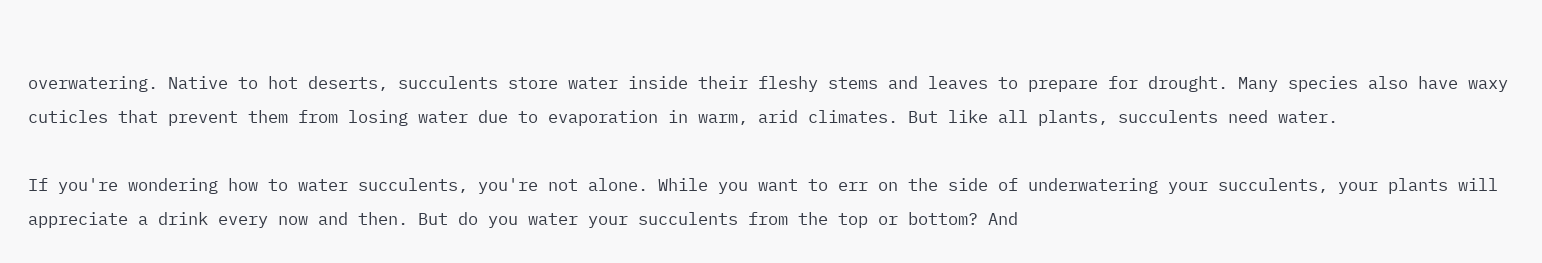overwatering. Native to hot deserts, succulents store water inside their fleshy stems and leaves to prepare for drought. Many species also have waxy cuticles that prevent them from losing water due to evaporation in warm, arid climates. But like all plants, succulents need water.

If you're wondering how to water succulents, you're not alone. While you want to err on the side of underwatering your succulents, your plants will appreciate a drink every now and then. But do you water your succulents from the top or bottom? And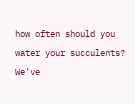how often should you water your succulents? We’ve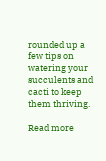rounded up a few tips on watering your succulents and cacti to keep them thriving.

Read more